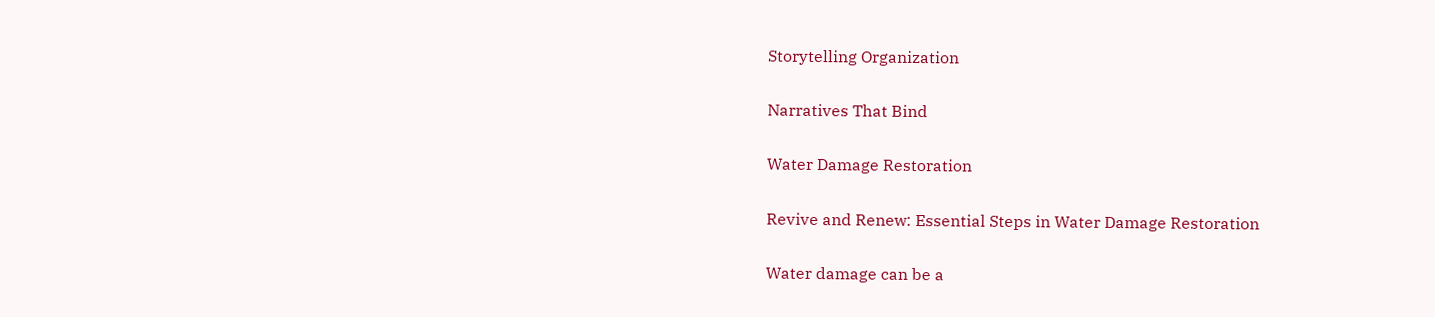Storytelling Organization

Narratives That Bind

Water Damage Restoration

Revive and Renew: Essential Steps in Water Damage Restoration

Water damage can be a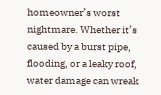homeowner’s worst nightmare. Whether it’s caused by a burst pipe, flooding, or a leaky roof, water damage can wreak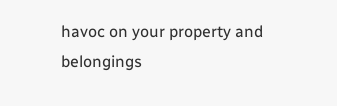havoc on your property and belongings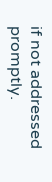if not addressed promptly.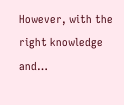However, with the right knowledge and…